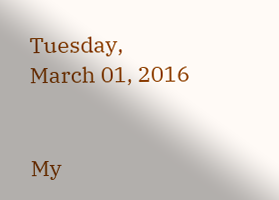Tuesday, March 01, 2016


My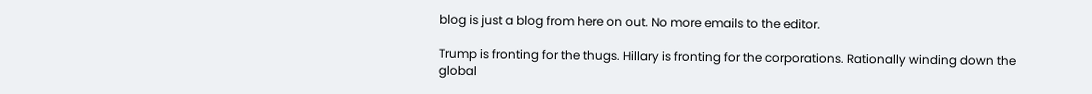blog is just a blog from here on out. No more emails to the editor.

Trump is fronting for the thugs. Hillary is fronting for the corporations. Rationally winding down the global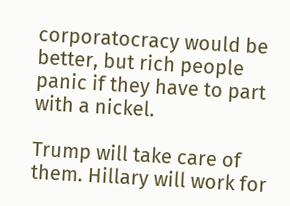corporatocracy would be better, but rich people panic if they have to part with a nickel.

Trump will take care of them. Hillary will work for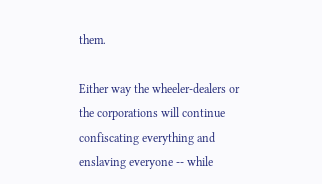them.

Either way the wheeler-dealers or the corporations will continue confiscating everything and enslaving everyone -- while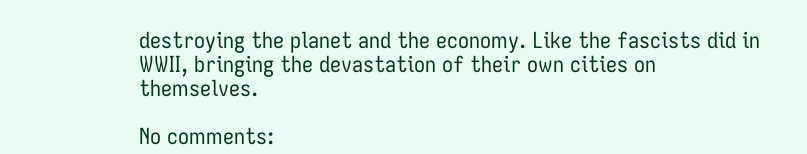destroying the planet and the economy. Like the fascists did in WWII, bringing the devastation of their own cities on themselves.

No comments: